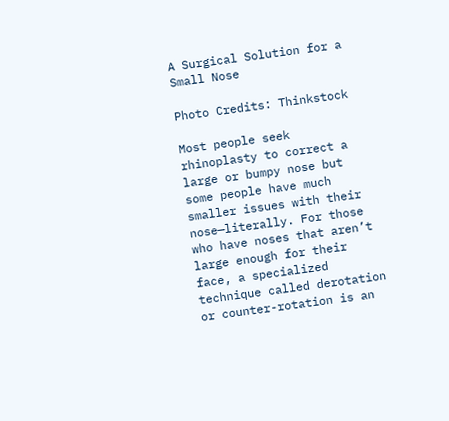A Surgical Solution for a Small Nose

Photo Credits: Thinkstock

Most people seek rhinoplasty to correct a large or bumpy nose but some people have much smaller issues with their nose—literally. For those who have noses that aren’t large enough for their face, a specialized technique called derotation or counter-rotation is an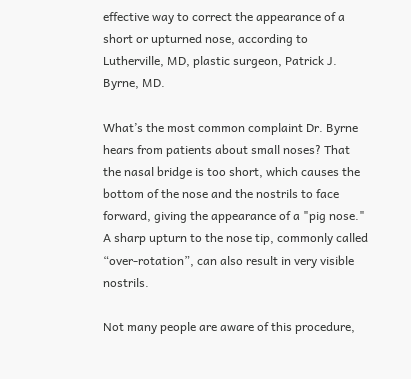effective way to correct the appearance of a short or upturned nose, according to Lutherville, MD, plastic surgeon, Patrick J. Byrne, MD.

What’s the most common complaint Dr. Byrne hears from patients about small noses? That the nasal bridge is too short, which causes the bottom of the nose and the nostrils to face forward, giving the appearance of a "pig nose." A sharp upturn to the nose tip, commonly called “over-rotation”, can also result in very visible nostrils.

Not many people are aware of this procedure,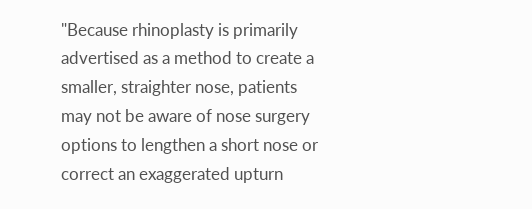"Because rhinoplasty is primarily advertised as a method to create a smaller, straighter nose, patients may not be aware of nose surgery options to lengthen a short nose or correct an exaggerated upturn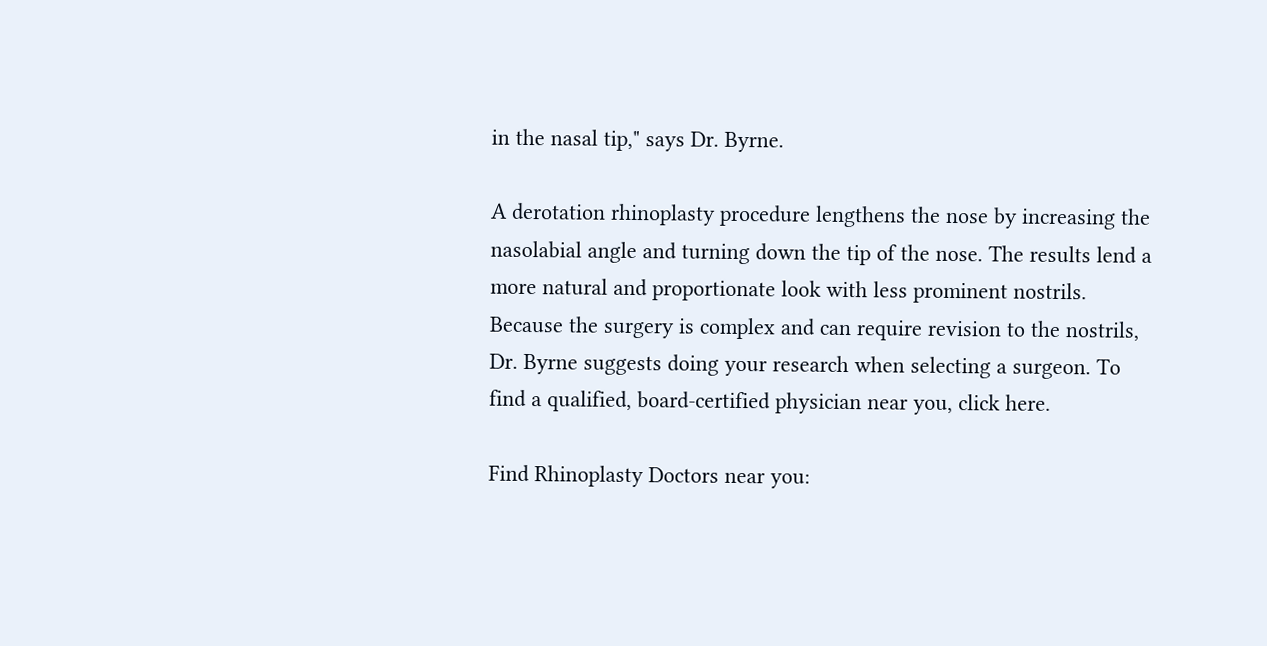in the nasal tip," says Dr. Byrne.

A derotation rhinoplasty procedure lengthens the nose by increasing the nasolabial angle and turning down the tip of the nose. The results lend a more natural and proportionate look with less prominent nostrils. Because the surgery is complex and can require revision to the nostrils, Dr. Byrne suggests doing your research when selecting a surgeon. To find a qualified, board-certified physician near you, click here.

Find Rhinoplasty Doctors near you: